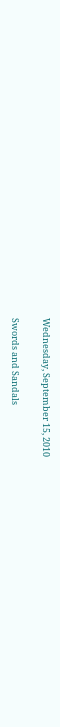Wednesday, September 15, 2010

Swords and Sandals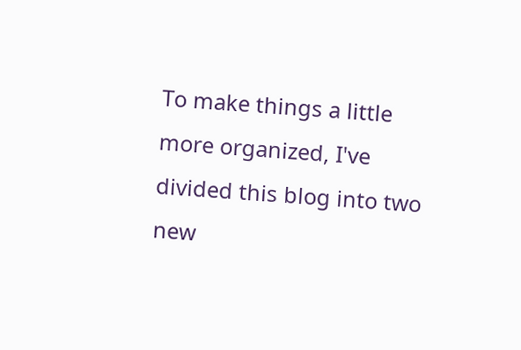To make things a little more organized, I've divided this blog into two new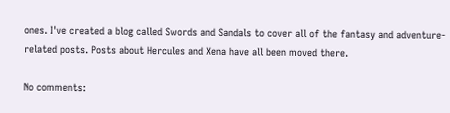ones. I've created a blog called Swords and Sandals to cover all of the fantasy and adventure-related posts. Posts about Hercules and Xena have all been moved there.

No comments: